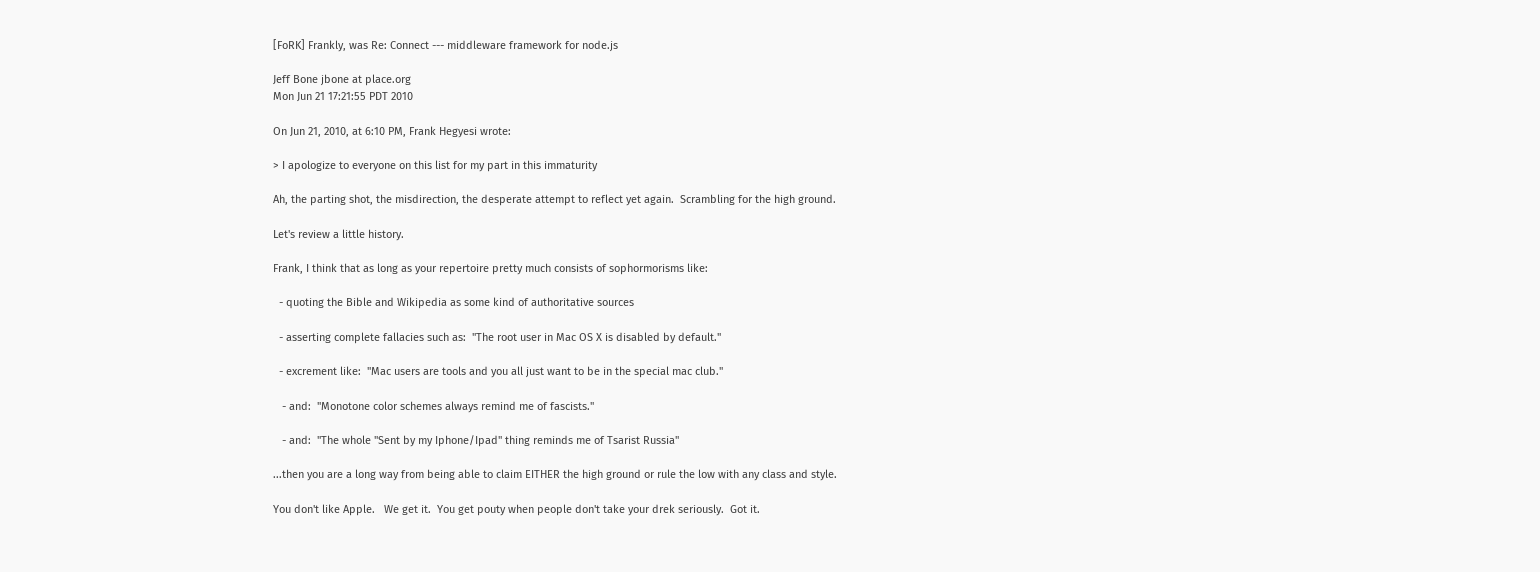[FoRK] Frankly, was Re: Connect --- middleware framework for node.js

Jeff Bone jbone at place.org
Mon Jun 21 17:21:55 PDT 2010

On Jun 21, 2010, at 6:10 PM, Frank Hegyesi wrote:

> I apologize to everyone on this list for my part in this immaturity

Ah, the parting shot, the misdirection, the desperate attempt to reflect yet again.  Scrambling for the high ground.

Let's review a little history.

Frank, I think that as long as your repertoire pretty much consists of sophormorisms like:

  - quoting the Bible and Wikipedia as some kind of authoritative sources

  - asserting complete fallacies such as:  "The root user in Mac OS X is disabled by default."

  - excrement like:  "Mac users are tools and you all just want to be in the special mac club."

   - and:  "Monotone color schemes always remind me of fascists."

   - and:  "The whole "Sent by my Iphone/Ipad" thing reminds me of Tsarist Russia"

...then you are a long way from being able to claim EITHER the high ground or rule the low with any class and style.

You don't like Apple.   We get it.  You get pouty when people don't take your drek seriously.  Got it.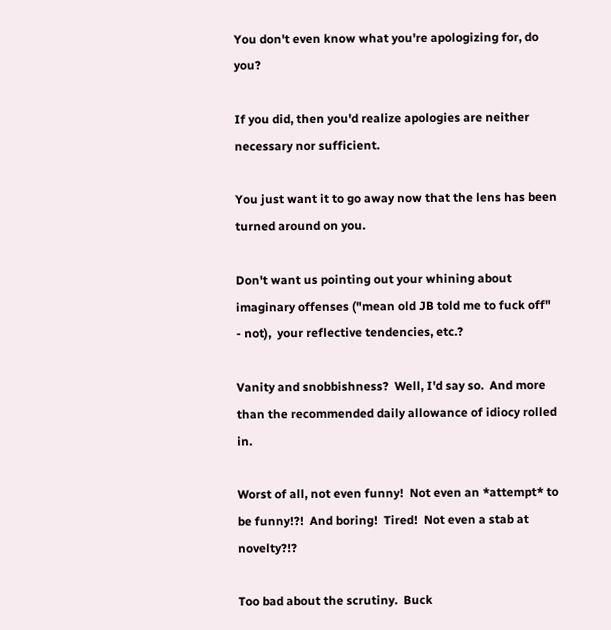You don't even know what you're apologizing for, do you?

If you did, then you'd realize apologies are neither necessary nor sufficient.

You just want it to go away now that the lens has been turned around on you.

Don't want us pointing out your whining about imaginary offenses ("mean old JB told me to fuck off" - not),  your reflective tendencies, etc.?

Vanity and snobbishness?  Well, I'd say so.  And more than the recommended daily allowance of idiocy rolled in.

Worst of all, not even funny!  Not even an *attempt* to be funny!?!  And boring!  Tired!  Not even a stab at novelty?!?

Too bad about the scrutiny.  Buck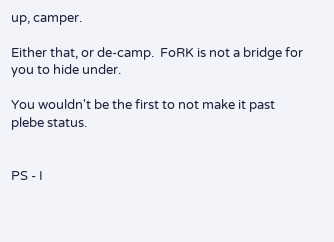up, camper.

Either that, or de-camp.  FoRK is not a bridge for you to hide under.

You wouldn't be the first to not make it past plebe status.


PS - I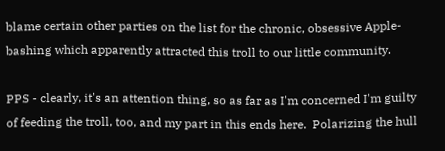blame certain other parties on the list for the chronic, obsessive Apple-bashing which apparently attracted this troll to our little community.

PPS - clearly, it's an attention thing, so as far as I'm concerned I'm guilty of feeding the troll, too, and my part in this ends here.  Polarizing the hull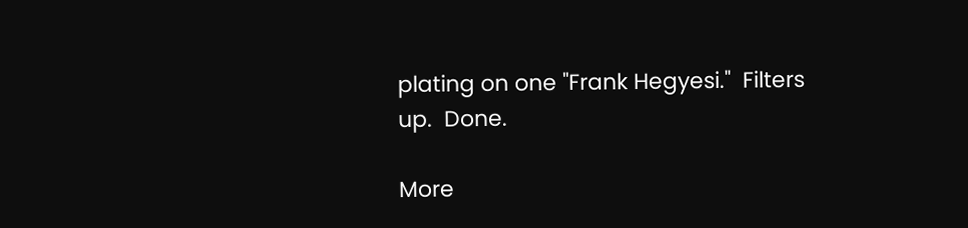plating on one "Frank Hegyesi."  Filters up.  Done.

More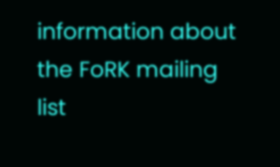information about the FoRK mailing list